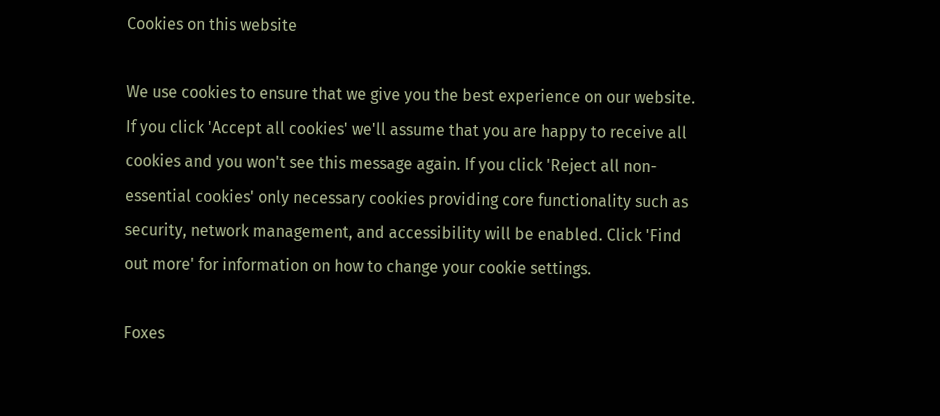Cookies on this website

We use cookies to ensure that we give you the best experience on our website. If you click 'Accept all cookies' we'll assume that you are happy to receive all cookies and you won't see this message again. If you click 'Reject all non-essential cookies' only necessary cookies providing core functionality such as security, network management, and accessibility will be enabled. Click 'Find out more' for information on how to change your cookie settings.

Foxes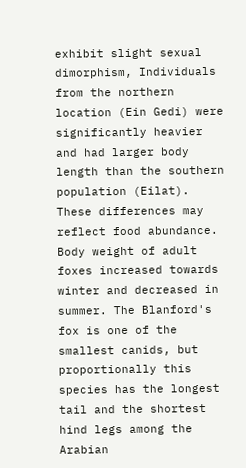exhibit slight sexual dimorphism, Individuals from the northern location (Ein Gedi) were significantly heavier and had larger body length than the southern population (Eilat). These differences may reflect food abundance. Body weight of adult foxes increased towards winter and decreased in summer. The Blanford's fox is one of the smallest canids, but proportionally this species has the longest tail and the shortest hind legs among the Arabian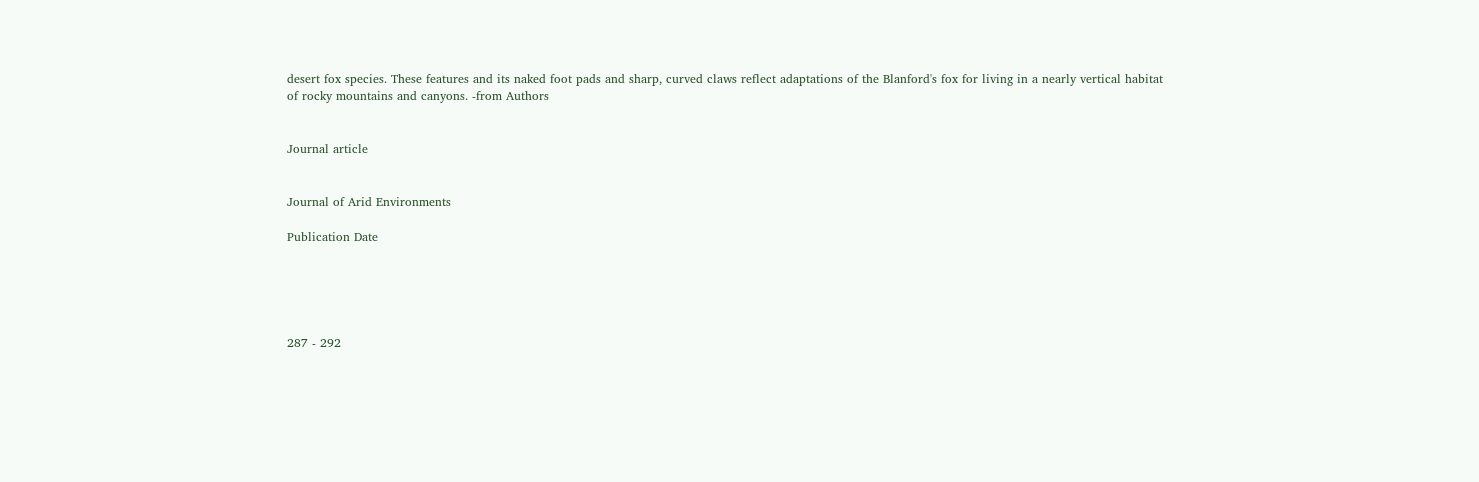desert fox species. These features and its naked foot pads and sharp, curved claws reflect adaptations of the Blanford's fox for living in a nearly vertical habitat of rocky mountains and canyons. -from Authors


Journal article


Journal of Arid Environments

Publication Date





287 - 292